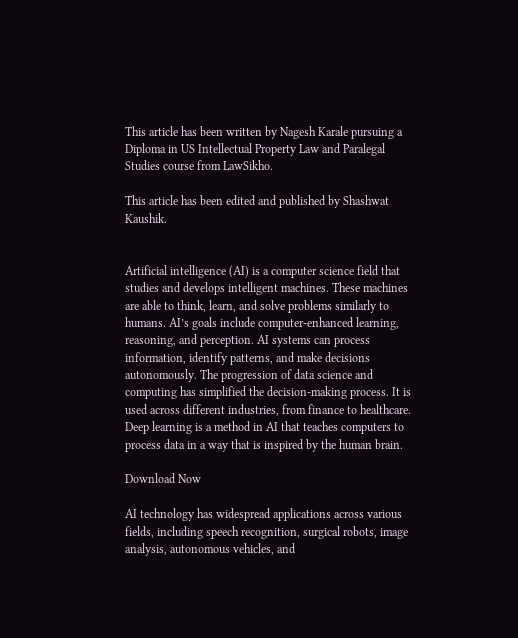This article has been written by Nagesh Karale pursuing a Diploma in US Intellectual Property Law and Paralegal Studies course from LawSikho.

This article has been edited and published by Shashwat Kaushik.


Artificial intelligence (AI) is a computer science field that studies and develops intelligent machines. These machines are able to think, learn, and solve problems similarly to humans. AI’s goals include computer-enhanced learning, reasoning, and perception. AI systems can process information, identify patterns, and make decisions autonomously. The progression of data science and computing has simplified the decision-making process. It is used across different industries, from finance to healthcare. Deep learning is a method in AI that teaches computers to process data in a way that is inspired by the human brain.

Download Now

AI technology has widespread applications across various fields, including speech recognition, surgical robots, image analysis, autonomous vehicles, and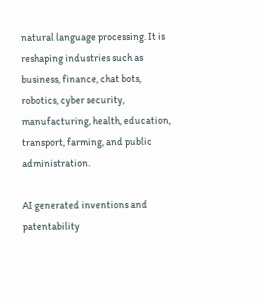natural language processing. It is reshaping industries such as business, finance, chat bots, robotics, cyber security, manufacturing, health, education, transport, farming, and public administration.

AI generated inventions and patentability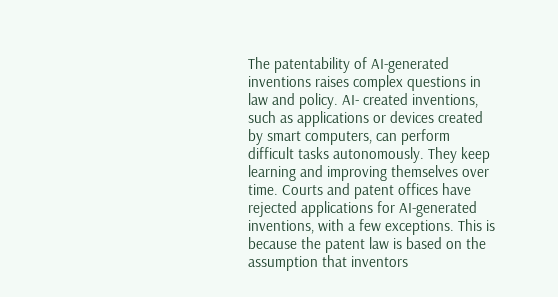The patentability of AI-generated inventions raises complex questions in law and policy. AI- created inventions, such as applications or devices created by smart computers, can perform difficult tasks autonomously. They keep learning and improving themselves over time. Courts and patent offices have rejected applications for AI-generated inventions, with a few exceptions. This is because the patent law is based on the assumption that inventors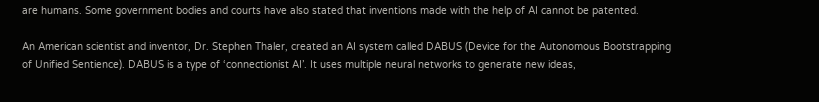are humans. Some government bodies and courts have also stated that inventions made with the help of AI cannot be patented.

An American scientist and inventor, Dr. Stephen Thaler, created an AI system called DABUS (Device for the Autonomous Bootstrapping of Unified Sentience). DABUS is a type of ‘connectionist AI’. It uses multiple neural networks to generate new ideas,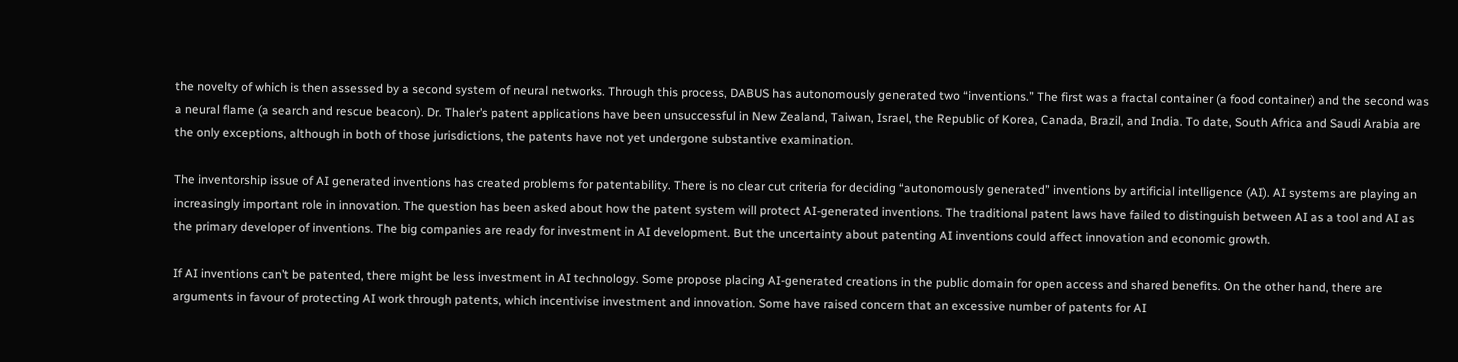the novelty of which is then assessed by a second system of neural networks. Through this process, DABUS has autonomously generated two “inventions.” The first was a fractal container (a food container) and the second was a neural flame (a search and rescue beacon). Dr. Thaler’s patent applications have been unsuccessful in New Zealand, Taiwan, Israel, the Republic of Korea, Canada, Brazil, and India. To date, South Africa and Saudi Arabia are the only exceptions, although in both of those jurisdictions, the patents have not yet undergone substantive examination.

The inventorship issue of AI generated inventions has created problems for patentability. There is no clear cut criteria for deciding “autonomously generated” inventions by artificial intelligence (AI). AI systems are playing an increasingly important role in innovation. The question has been asked about how the patent system will protect AI-generated inventions. The traditional patent laws have failed to distinguish between AI as a tool and AI as the primary developer of inventions. The big companies are ready for investment in AI development. But the uncertainty about patenting AI inventions could affect innovation and economic growth.

If AI inventions can’t be patented, there might be less investment in AI technology. Some propose placing AI-generated creations in the public domain for open access and shared benefits. On the other hand, there are arguments in favour of protecting AI work through patents, which incentivise investment and innovation. Some have raised concern that an excessive number of patents for AI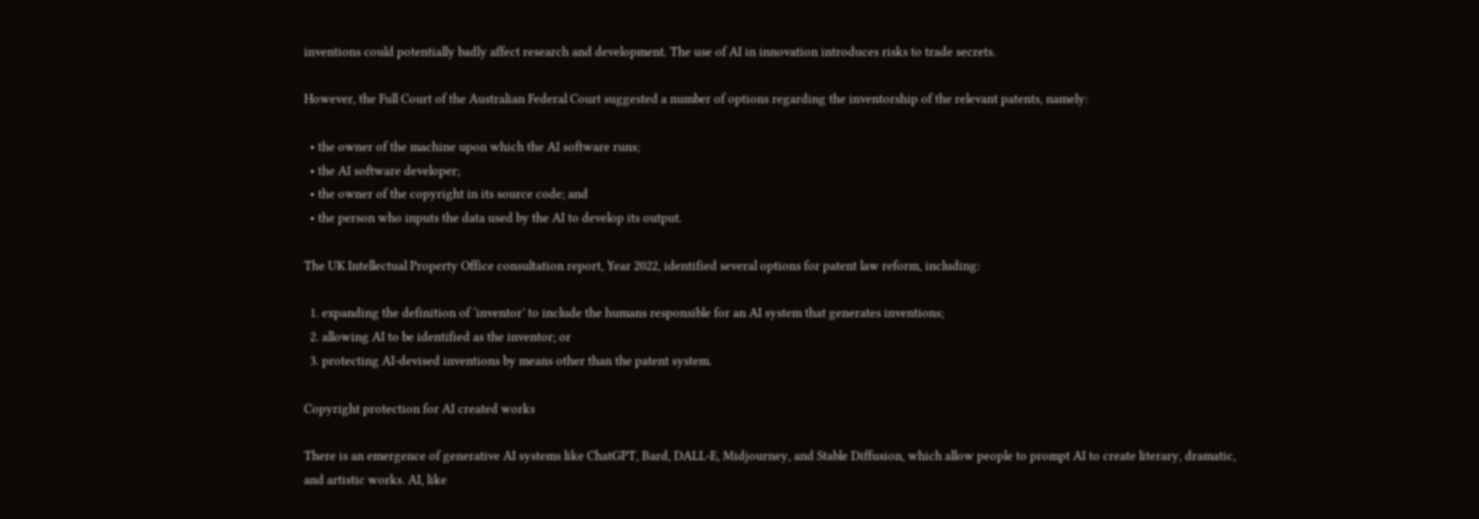inventions could potentially badly affect research and development. The use of AI in innovation introduces risks to trade secrets.

However, the Full Court of the Australian Federal Court suggested a number of options regarding the inventorship of the relevant patents, namely:

  • the owner of the machine upon which the AI software runs;
  • the AI software developer;
  • the owner of the copyright in its source code; and
  • the person who inputs the data used by the AI to develop its output.

The UK Intellectual Property Office consultation report, Year 2022, identified several options for patent law reform, including:

  1. expanding the definition of ‘inventor’ to include the humans responsible for an AI system that generates inventions;
  2. allowing AI to be identified as the inventor; or
  3. protecting AI-devised inventions by means other than the patent system.

Copyright protection for AI created works

There is an emergence of generative AI systems like ChatGPT, Bard, DALL-E, Midjourney, and Stable Diffusion, which allow people to prompt AI to create literary, dramatic, and artistic works. AI, like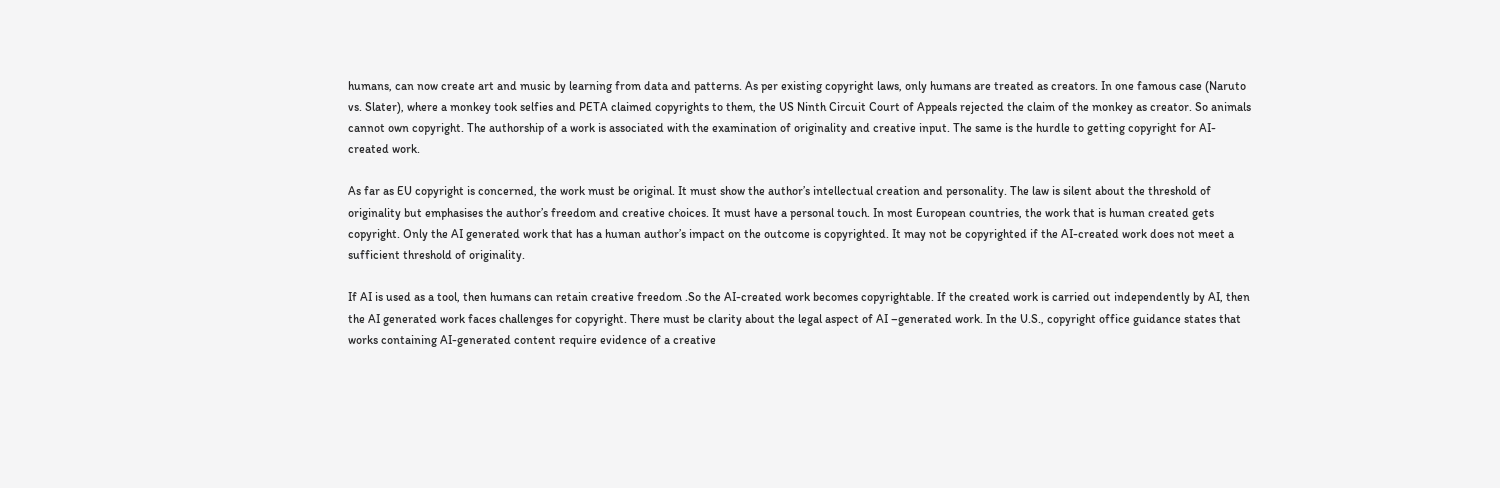humans, can now create art and music by learning from data and patterns. As per existing copyright laws, only humans are treated as creators. In one famous case (Naruto vs. Slater), where a monkey took selfies and PETA claimed copyrights to them, the US Ninth Circuit Court of Appeals rejected the claim of the monkey as creator. So animals cannot own copyright. The authorship of a work is associated with the examination of originality and creative input. The same is the hurdle to getting copyright for AI-created work.

As far as EU copyright is concerned, the work must be original. It must show the author’s intellectual creation and personality. The law is silent about the threshold of originality but emphasises the author’s freedom and creative choices. It must have a personal touch. In most European countries, the work that is human created gets copyright. Only the AI generated work that has a human author’s impact on the outcome is copyrighted. It may not be copyrighted if the AI-created work does not meet a sufficient threshold of originality.

If AI is used as a tool, then humans can retain creative freedom .So the AI-created work becomes copyrightable. If the created work is carried out independently by AI, then the AI generated work faces challenges for copyright. There must be clarity about the legal aspect of AI –generated work. In the U.S., copyright office guidance states that works containing AI-generated content require evidence of a creative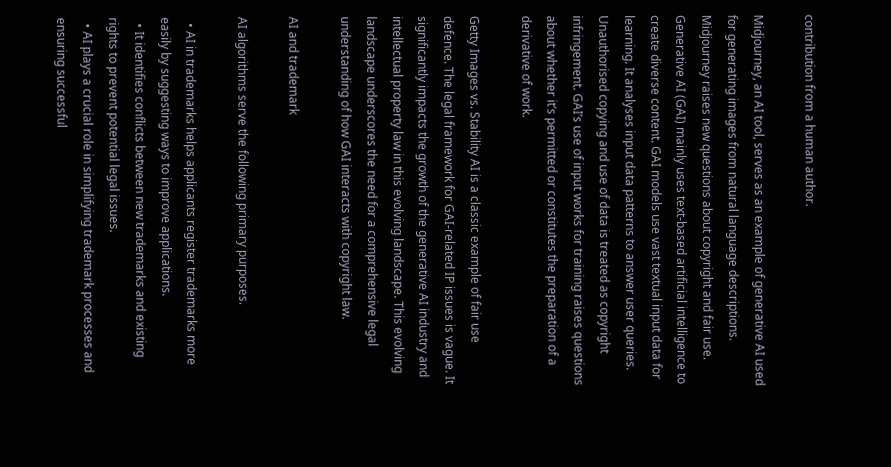contribution from a human author.

Midjourney, an AI tool, serves as an example of generative AI used for generating images from natural language descriptions. Midjourney raises new questions about copyright and fair use. Generative AI (GAI) mainly uses text-based artificial intelligence to create diverse content. GAI models use vast textual input data for learning. It analyses input data patterns to answer user queries. Unauthorised copying and use of data is treated as copyright infringement. GAI’s use of input works for training raises questions about whether it’s permitted or constitutes the preparation of a derivative of work.

Getty Images vs. Stability AI is a classic example of fair use defence. The legal framework for GAI-related IP issues is vague. It significantly impacts the growth of the generative AI industry and intellectual property law in this evolving landscape. This evolving landscape underscores the need for a comprehensive legal understanding of how GAI interacts with copyright law.

AI and trademark

AI algorithms serve the following primary purposes.

  • AI in trademarks helps applicants register trademarks more easily by suggesting ways to improve applications.
  • It identifies conflicts between new trademarks and existing rights to prevent potential legal issues.
  • AI plays a crucial role in simplifying trademark processes and ensuring successful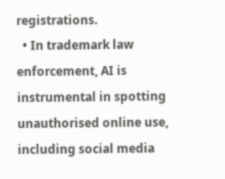registrations.
  • In trademark law enforcement, AI is instrumental in spotting unauthorised online use, including social media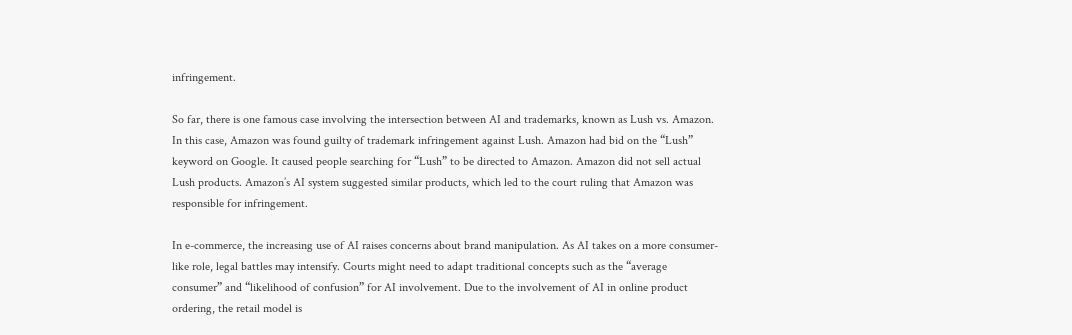infringement.

So far, there is one famous case involving the intersection between AI and trademarks, known as Lush vs. Amazon. In this case, Amazon was found guilty of trademark infringement against Lush. Amazon had bid on the “Lush” keyword on Google. It caused people searching for “Lush” to be directed to Amazon. Amazon did not sell actual Lush products. Amazon’s AI system suggested similar products, which led to the court ruling that Amazon was responsible for infringement.

In e-commerce, the increasing use of AI raises concerns about brand manipulation. As AI takes on a more consumer-like role, legal battles may intensify. Courts might need to adapt traditional concepts such as the “average consumer” and “likelihood of confusion” for AI involvement. Due to the involvement of AI in online product ordering, the retail model is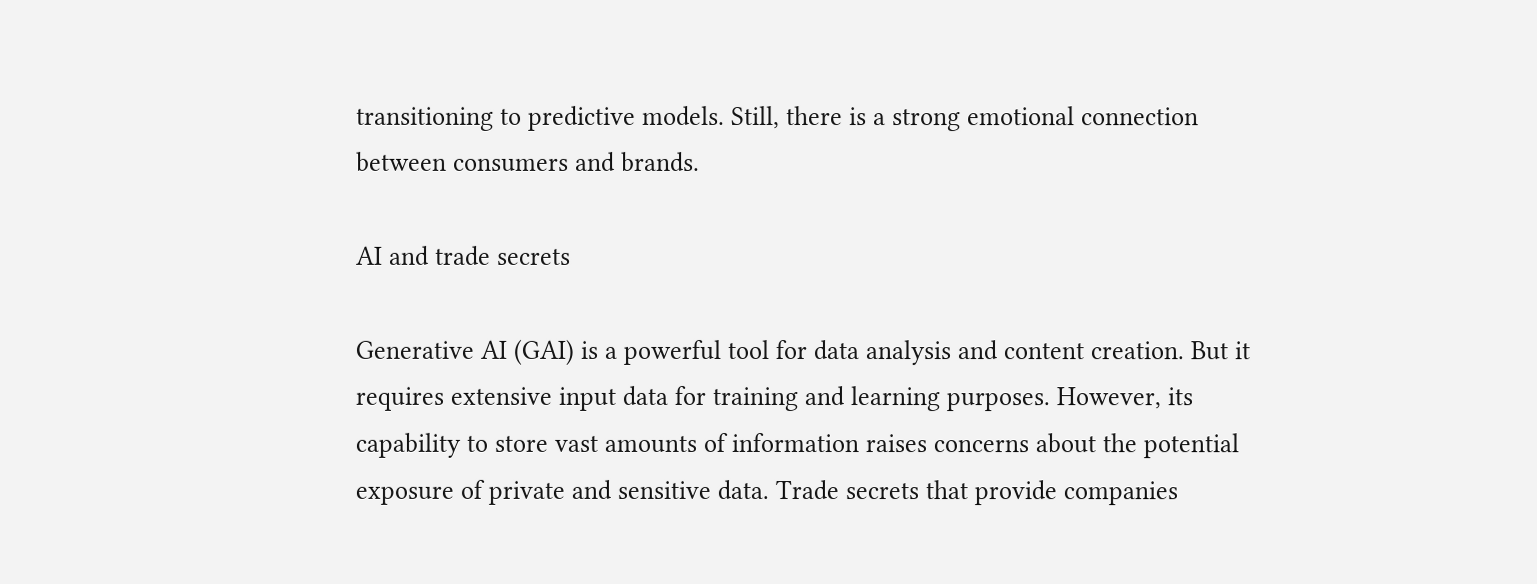transitioning to predictive models. Still, there is a strong emotional connection between consumers and brands.

AI and trade secrets

Generative AI (GAI) is a powerful tool for data analysis and content creation. But it requires extensive input data for training and learning purposes. However, its capability to store vast amounts of information raises concerns about the potential exposure of private and sensitive data. Trade secrets that provide companies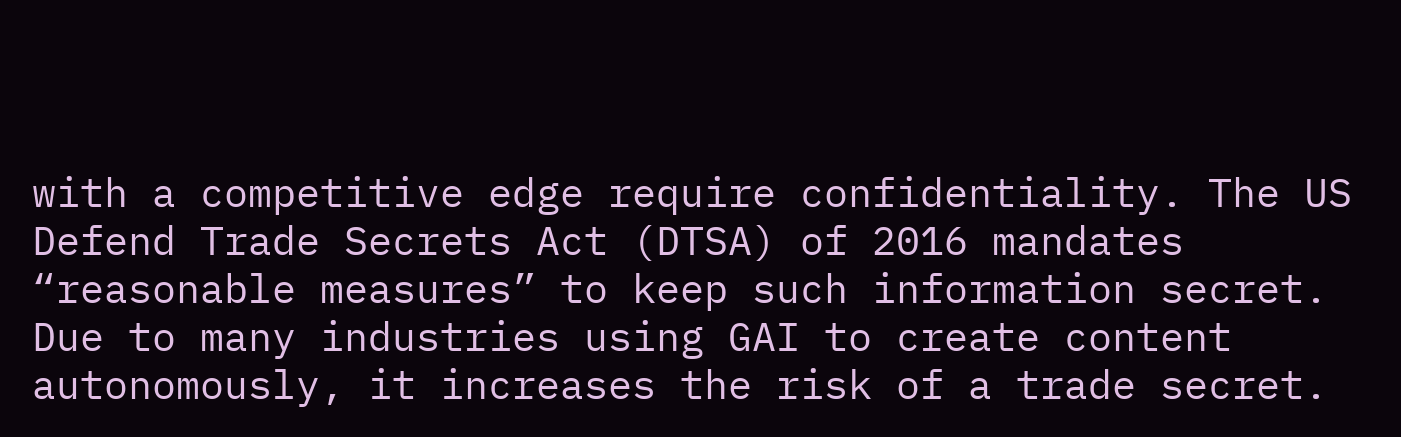with a competitive edge require confidentiality. The US Defend Trade Secrets Act (DTSA) of 2016 mandates “reasonable measures” to keep such information secret. Due to many industries using GAI to create content autonomously, it increases the risk of a trade secret.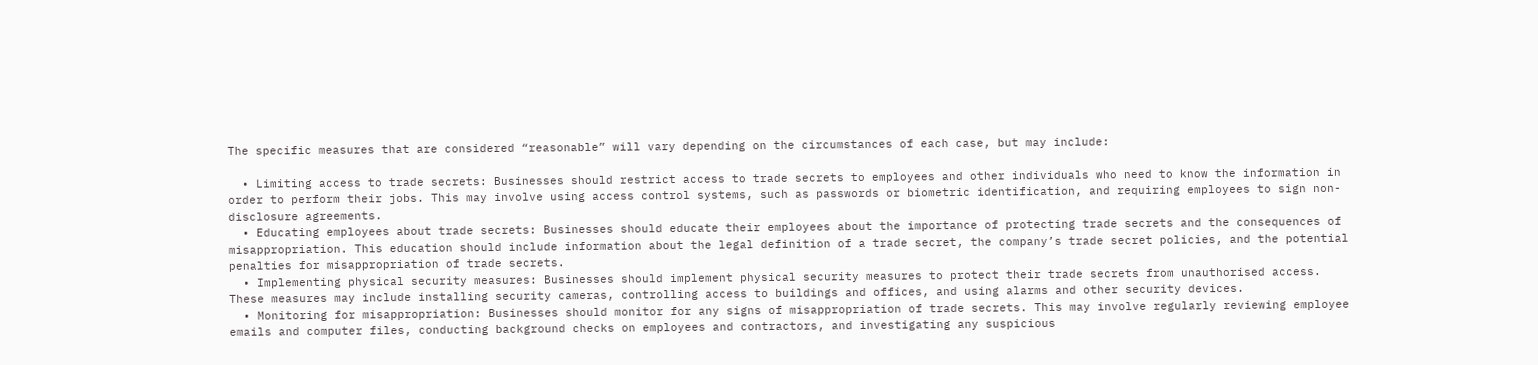The specific measures that are considered “reasonable” will vary depending on the circumstances of each case, but may include:

  • Limiting access to trade secrets: Businesses should restrict access to trade secrets to employees and other individuals who need to know the information in order to perform their jobs. This may involve using access control systems, such as passwords or biometric identification, and requiring employees to sign non-disclosure agreements.
  • Educating employees about trade secrets: Businesses should educate their employees about the importance of protecting trade secrets and the consequences of misappropriation. This education should include information about the legal definition of a trade secret, the company’s trade secret policies, and the potential penalties for misappropriation of trade secrets.
  • Implementing physical security measures: Businesses should implement physical security measures to protect their trade secrets from unauthorised access. These measures may include installing security cameras, controlling access to buildings and offices, and using alarms and other security devices.
  • Monitoring for misappropriation: Businesses should monitor for any signs of misappropriation of trade secrets. This may involve regularly reviewing employee emails and computer files, conducting background checks on employees and contractors, and investigating any suspicious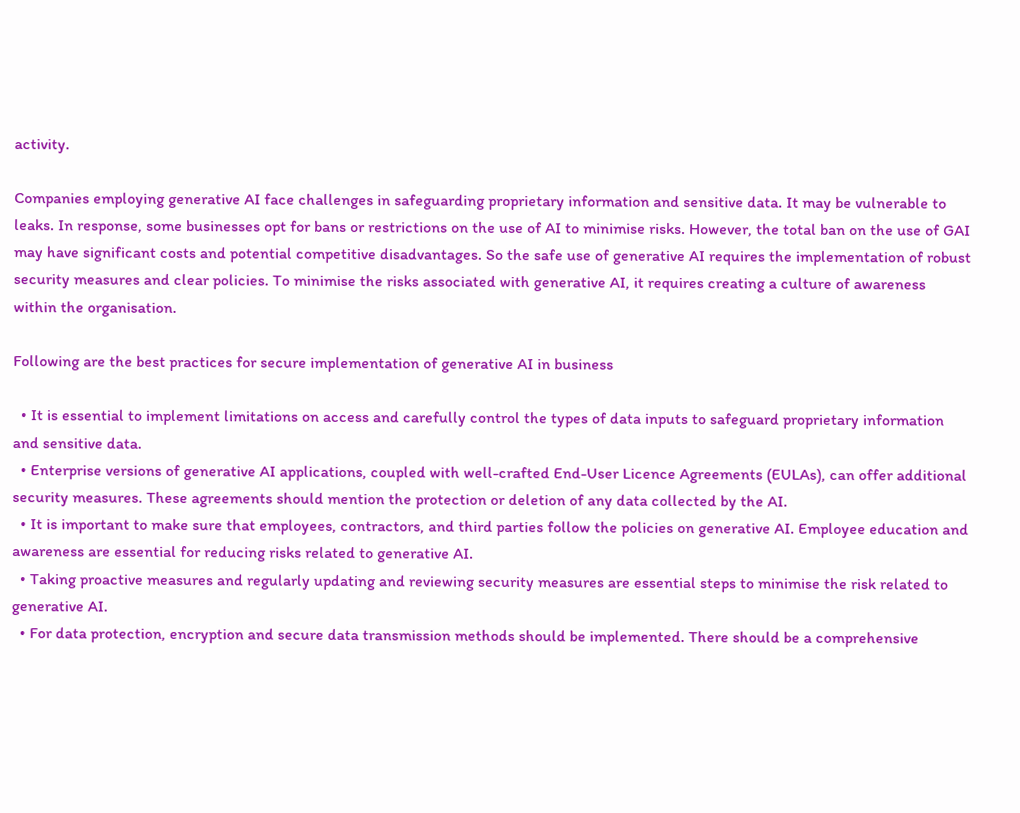activity.

Companies employing generative AI face challenges in safeguarding proprietary information and sensitive data. It may be vulnerable to leaks. In response, some businesses opt for bans or restrictions on the use of AI to minimise risks. However, the total ban on the use of GAI may have significant costs and potential competitive disadvantages. So the safe use of generative AI requires the implementation of robust security measures and clear policies. To minimise the risks associated with generative AI, it requires creating a culture of awareness within the organisation.

Following are the best practices for secure implementation of generative AI in business

  • It is essential to implement limitations on access and carefully control the types of data inputs to safeguard proprietary information and sensitive data.
  • Enterprise versions of generative AI applications, coupled with well-crafted End-User Licence Agreements (EULAs), can offer additional security measures. These agreements should mention the protection or deletion of any data collected by the AI.
  • It is important to make sure that employees, contractors, and third parties follow the policies on generative AI. Employee education and awareness are essential for reducing risks related to generative AI.
  • Taking proactive measures and regularly updating and reviewing security measures are essential steps to minimise the risk related to generative AI.
  • For data protection, encryption and secure data transmission methods should be implemented. There should be a comprehensive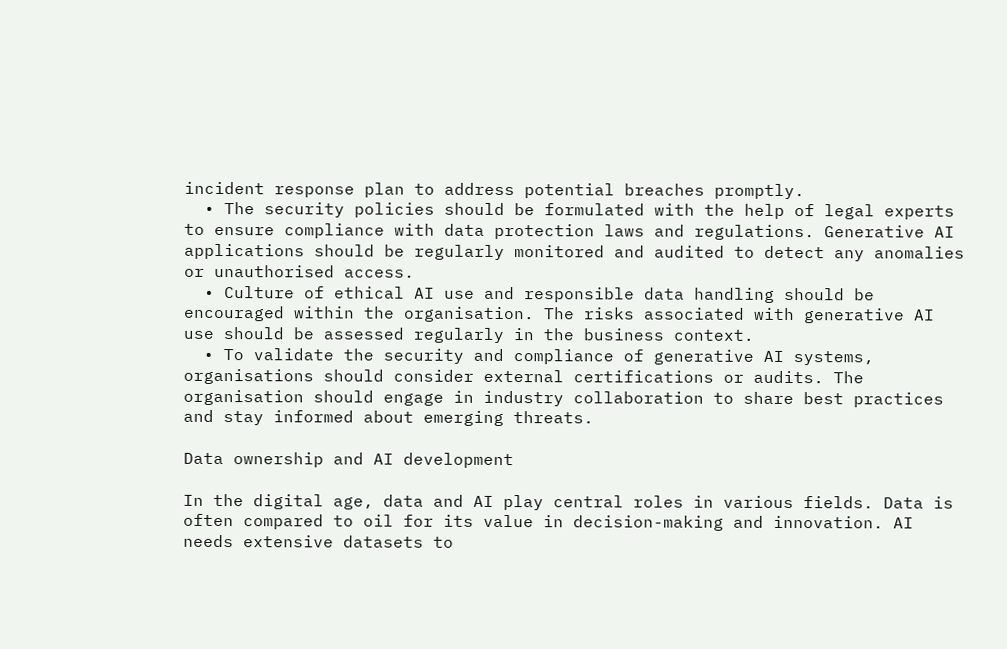incident response plan to address potential breaches promptly.
  • The security policies should be formulated with the help of legal experts to ensure compliance with data protection laws and regulations. Generative AI applications should be regularly monitored and audited to detect any anomalies or unauthorised access.
  • Culture of ethical AI use and responsible data handling should be encouraged within the organisation. The risks associated with generative AI use should be assessed regularly in the business context.
  • To validate the security and compliance of generative AI systems, organisations should consider external certifications or audits. The organisation should engage in industry collaboration to share best practices and stay informed about emerging threats.

Data ownership and AI development

In the digital age, data and AI play central roles in various fields. Data is often compared to oil for its value in decision-making and innovation. AI needs extensive datasets to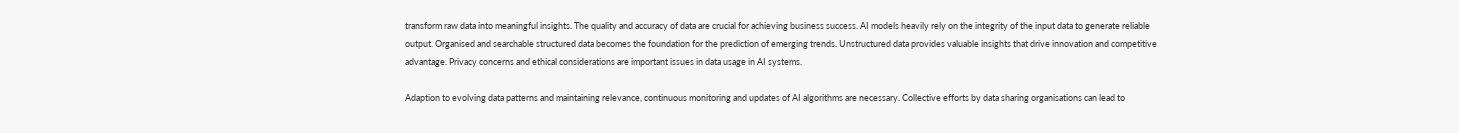transform raw data into meaningful insights. The quality and accuracy of data are crucial for achieving business success. AI models heavily rely on the integrity of the input data to generate reliable output. Organised and searchable structured data becomes the foundation for the prediction of emerging trends. Unstructured data provides valuable insights that drive innovation and competitive advantage. Privacy concerns and ethical considerations are important issues in data usage in AI systems.

Adaption to evolving data patterns and maintaining relevance, continuous monitoring and updates of AI algorithms are necessary. Collective efforts by data sharing organisations can lead to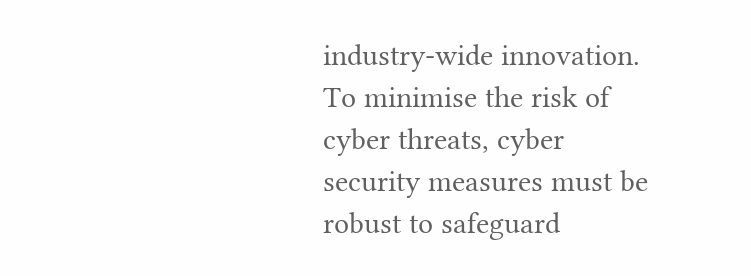industry-wide innovation. To minimise the risk of cyber threats, cyber security measures must be robust to safeguard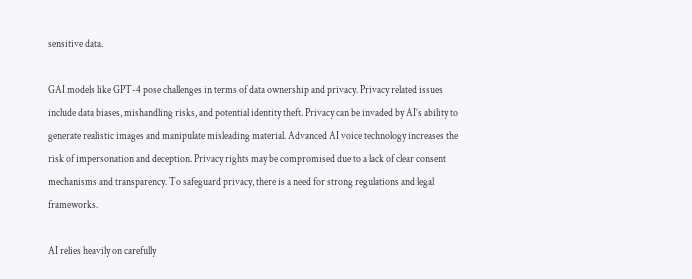sensitive data.

GAI models like GPT-4 pose challenges in terms of data ownership and privacy. Privacy related issues include data biases, mishandling risks, and potential identity theft. Privacy can be invaded by AI’s ability to generate realistic images and manipulate misleading material. Advanced AI voice technology increases the risk of impersonation and deception. Privacy rights may be compromised due to a lack of clear consent mechanisms and transparency. To safeguard privacy, there is a need for strong regulations and legal frameworks.

AI relies heavily on carefully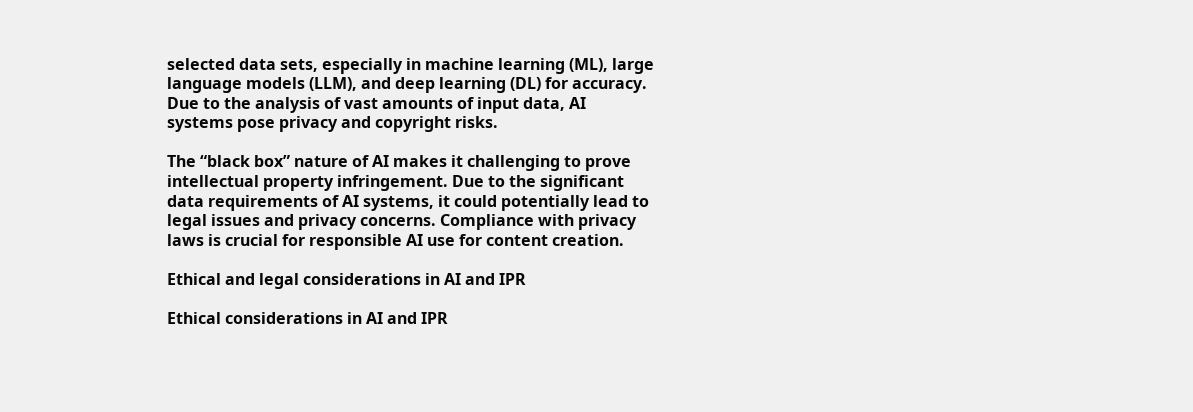selected data sets, especially in machine learning (ML), large language models (LLM), and deep learning (DL) for accuracy. Due to the analysis of vast amounts of input data, AI systems pose privacy and copyright risks.

The “black box” nature of AI makes it challenging to prove intellectual property infringement. Due to the significant data requirements of AI systems, it could potentially lead to legal issues and privacy concerns. Compliance with privacy laws is crucial for responsible AI use for content creation.

Ethical and legal considerations in AI and IPR

Ethical considerations in AI and IPR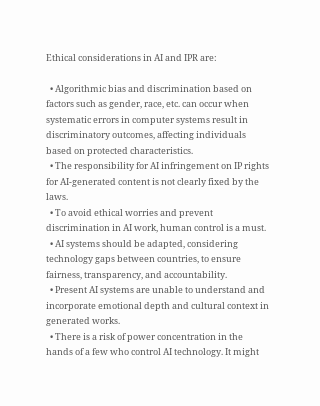Ethical considerations in AI and IPR are:

  • Algorithmic bias and discrimination based on factors such as gender, race, etc. can occur when systematic errors in computer systems result in discriminatory outcomes, affecting individuals based on protected characteristics.
  • The responsibility for AI infringement on IP rights for AI-generated content is not clearly fixed by the laws.
  • To avoid ethical worries and prevent discrimination in AI work, human control is a must.
  • AI systems should be adapted, considering technology gaps between countries, to ensure fairness, transparency, and accountability.
  • Present AI systems are unable to understand and incorporate emotional depth and cultural context in generated works.
  • There is a risk of power concentration in the hands of a few who control AI technology. It might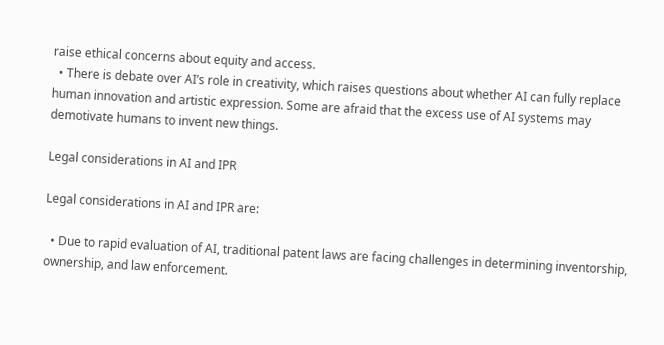raise ethical concerns about equity and access.
  • There is debate over AI’s role in creativity, which raises questions about whether AI can fully replace human innovation and artistic expression. Some are afraid that the excess use of AI systems may demotivate humans to invent new things.

Legal considerations in AI and IPR

Legal considerations in AI and IPR are:

  • Due to rapid evaluation of AI, traditional patent laws are facing challenges in determining inventorship, ownership, and law enforcement.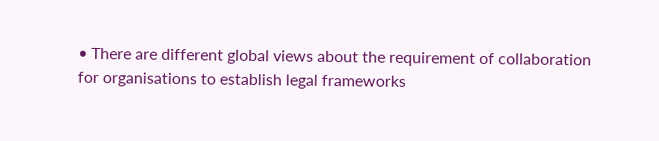• There are different global views about the requirement of collaboration for organisations to establish legal frameworks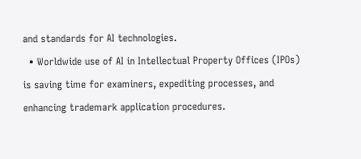and standards for AI technologies.
  • Worldwide use of AI in Intellectual Property Offices (IPOs) is saving time for examiners, expediting processes, and enhancing trademark application procedures.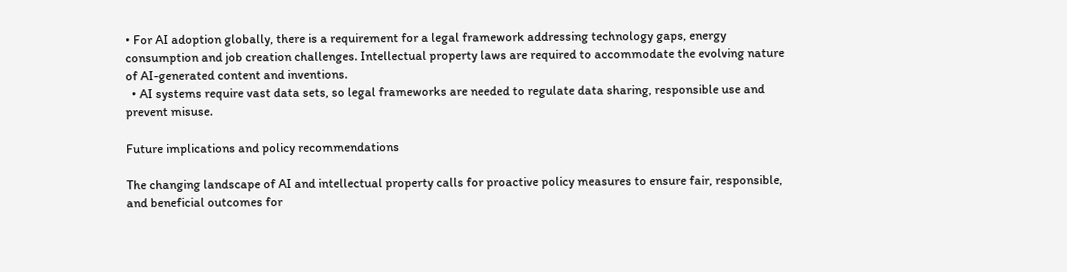• For AI adoption globally, there is a requirement for a legal framework addressing technology gaps, energy consumption and job creation challenges. Intellectual property laws are required to accommodate the evolving nature of AI-generated content and inventions.
  • AI systems require vast data sets, so legal frameworks are needed to regulate data sharing, responsible use and prevent misuse.

Future implications and policy recommendations

The changing landscape of AI and intellectual property calls for proactive policy measures to ensure fair, responsible, and beneficial outcomes for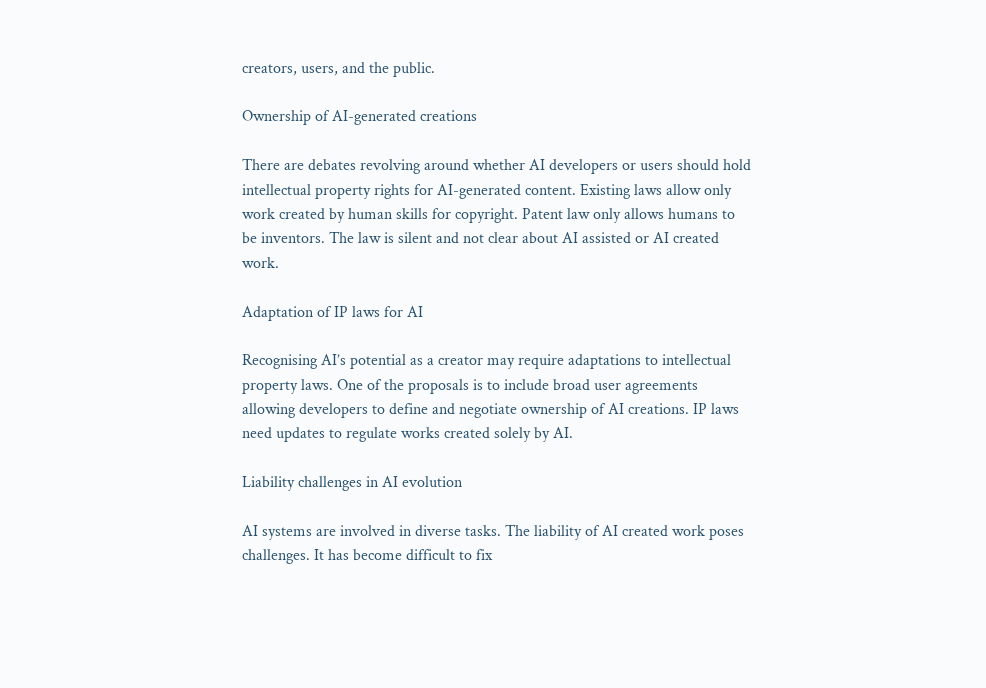creators, users, and the public.

Ownership of AI-generated creations

There are debates revolving around whether AI developers or users should hold intellectual property rights for AI-generated content. Existing laws allow only work created by human skills for copyright. Patent law only allows humans to be inventors. The law is silent and not clear about AI assisted or AI created work.

Adaptation of IP laws for AI

Recognising AI’s potential as a creator may require adaptations to intellectual property laws. One of the proposals is to include broad user agreements allowing developers to define and negotiate ownership of AI creations. IP laws need updates to regulate works created solely by AI.

Liability challenges in AI evolution

AI systems are involved in diverse tasks. The liability of AI created work poses challenges. It has become difficult to fix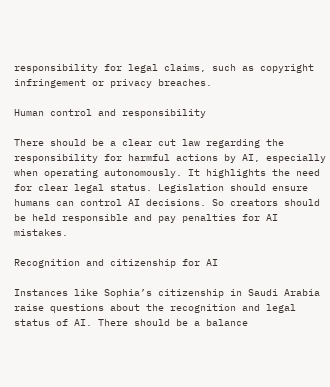responsibility for legal claims, such as copyright infringement or privacy breaches.

Human control and responsibility

There should be a clear cut law regarding the responsibility for harmful actions by AI, especially when operating autonomously. It highlights the need for clear legal status. Legislation should ensure humans can control AI decisions. So creators should be held responsible and pay penalties for AI mistakes.

Recognition and citizenship for AI

Instances like Sophia’s citizenship in Saudi Arabia raise questions about the recognition and legal status of AI. There should be a balance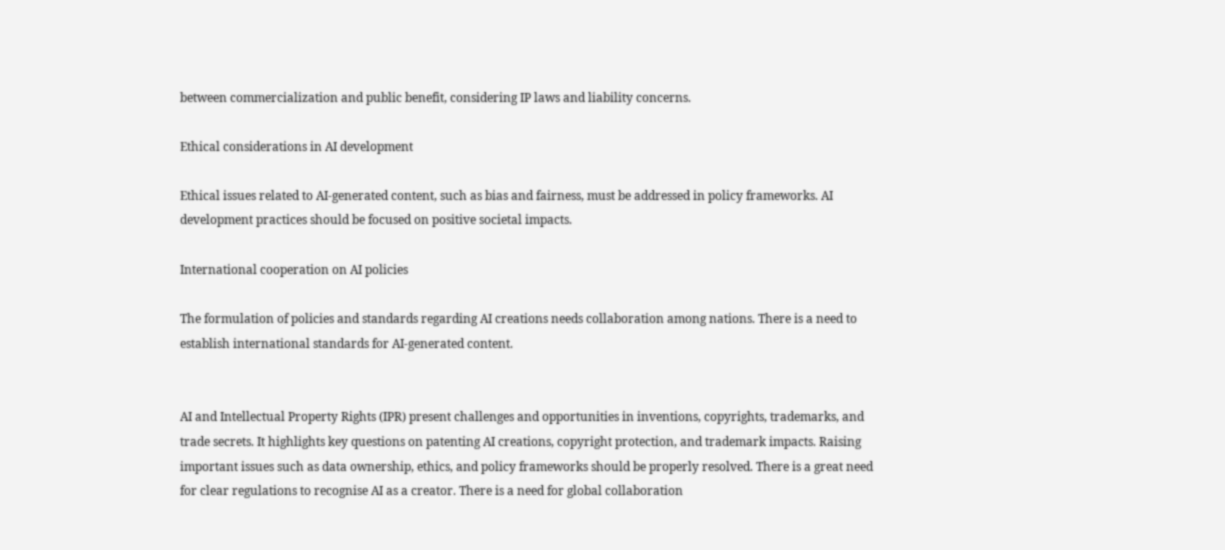between commercialization and public benefit, considering IP laws and liability concerns.

Ethical considerations in AI development

Ethical issues related to AI-generated content, such as bias and fairness, must be addressed in policy frameworks. AI development practices should be focused on positive societal impacts.

International cooperation on AI policies

The formulation of policies and standards regarding AI creations needs collaboration among nations. There is a need to establish international standards for AI-generated content.


AI and Intellectual Property Rights (IPR) present challenges and opportunities in inventions, copyrights, trademarks, and trade secrets. It highlights key questions on patenting AI creations, copyright protection, and trademark impacts. Raising important issues such as data ownership, ethics, and policy frameworks should be properly resolved. There is a great need for clear regulations to recognise AI as a creator. There is a need for global collaboration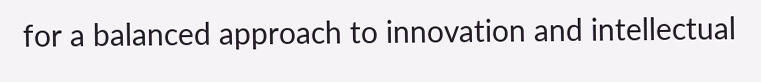for a balanced approach to innovation and intellectual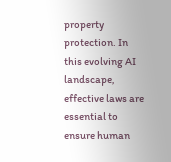property protection. In this evolving AI landscape, effective laws are essential to ensure human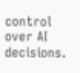control over AI decisions.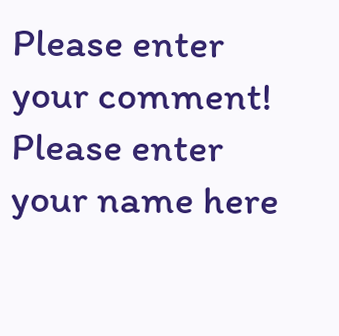Please enter your comment!
Please enter your name here